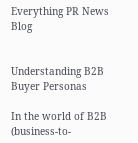Everything PR News Blog


Understanding B2B Buyer Personas

In the world of B2B (business-to-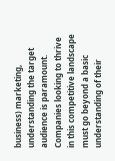business) marketing, understanding the target audience is paramount. Companies looking to thrive in this competitive landscape must go beyond a basic understanding of their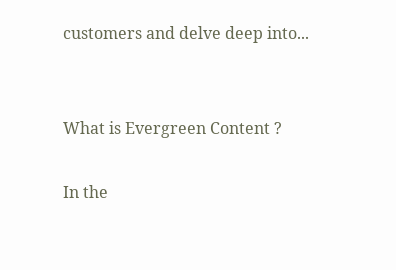customers and delve deep into...


What is Evergreen Content ?

In the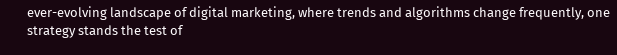ever-evolving landscape of digital marketing, where trends and algorithms change frequently, one strategy stands the test of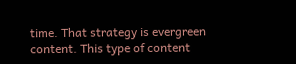time. That strategy is evergreen content. This type of content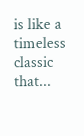is like a timeless classic that...